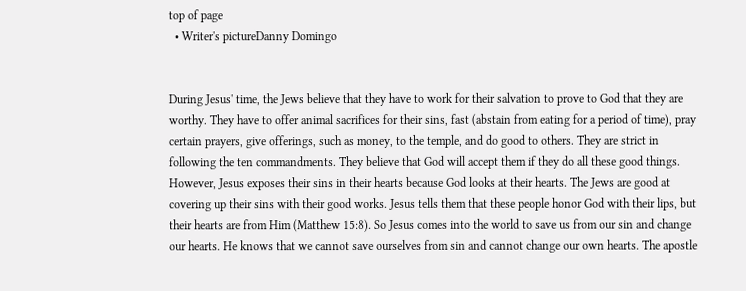top of page
  • Writer's pictureDanny Domingo


During Jesus' time, the Jews believe that they have to work for their salvation to prove to God that they are worthy. They have to offer animal sacrifices for their sins, fast (abstain from eating for a period of time), pray certain prayers, give offerings, such as money, to the temple, and do good to others. They are strict in following the ten commandments. They believe that God will accept them if they do all these good things. However, Jesus exposes their sins in their hearts because God looks at their hearts. The Jews are good at covering up their sins with their good works. Jesus tells them that these people honor God with their lips, but their hearts are from Him (Matthew 15:8). So Jesus comes into the world to save us from our sin and change our hearts. He knows that we cannot save ourselves from sin and cannot change our own hearts. The apostle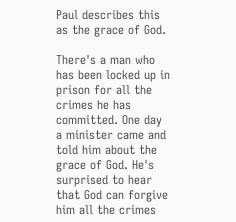Paul describes this as the grace of God.

There's a man who has been locked up in prison for all the crimes he has committed. One day a minister came and told him about the grace of God. He's surprised to hear that God can forgive him all the crimes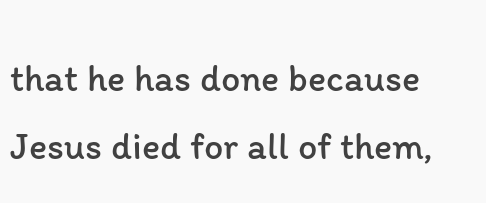that he has done because Jesus died for all of them,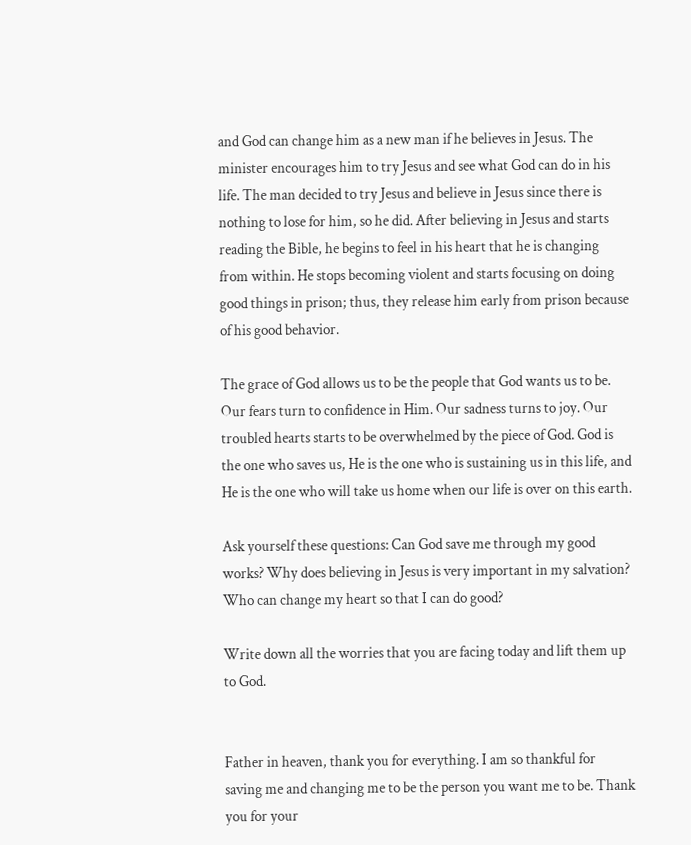and God can change him as a new man if he believes in Jesus. The minister encourages him to try Jesus and see what God can do in his life. The man decided to try Jesus and believe in Jesus since there is nothing to lose for him, so he did. After believing in Jesus and starts reading the Bible, he begins to feel in his heart that he is changing from within. He stops becoming violent and starts focusing on doing good things in prison; thus, they release him early from prison because of his good behavior.

The grace of God allows us to be the people that God wants us to be. Our fears turn to confidence in Him. Our sadness turns to joy. Our troubled hearts starts to be overwhelmed by the piece of God. God is the one who saves us, He is the one who is sustaining us in this life, and He is the one who will take us home when our life is over on this earth.

Ask yourself these questions: Can God save me through my good works? Why does believing in Jesus is very important in my salvation? Who can change my heart so that I can do good?

Write down all the worries that you are facing today and lift them up to God.


Father in heaven, thank you for everything. I am so thankful for saving me and changing me to be the person you want me to be. Thank you for your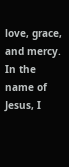love, grace, and mercy. In the name of Jesus, I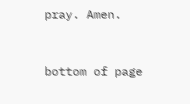pray. Amen.


bottom of page